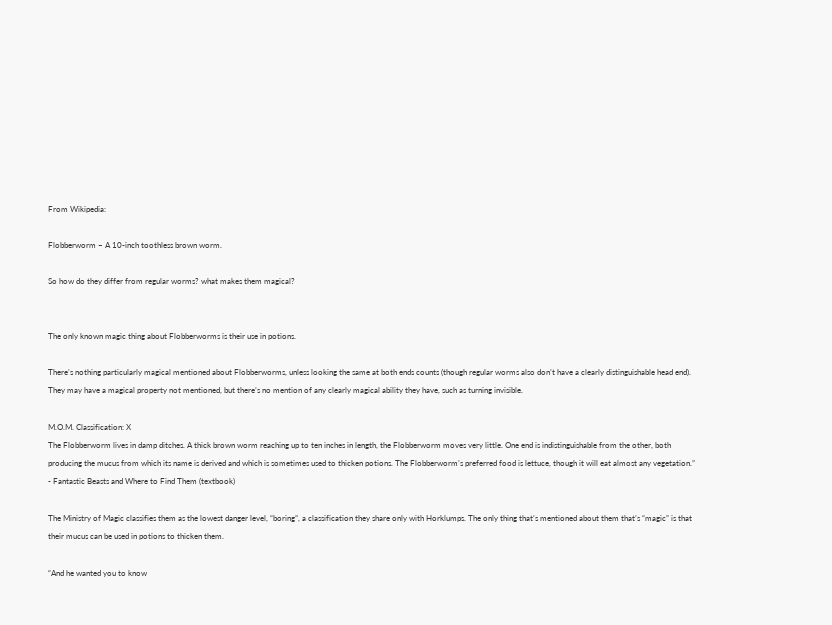From Wikipedia:

Flobberworm – A 10-inch toothless brown worm.

So how do they differ from regular worms? what makes them magical?


The only known magic thing about Flobberworms is their use in potions.

There’s nothing particularly magical mentioned about Flobberworms, unless looking the same at both ends counts (though regular worms also don’t have a clearly distinguishable head end). They may have a magical property not mentioned, but there’s no mention of any clearly magical ability they have, such as turning invisible.

M.O.M. Classification: X
The Flobberworm lives in damp ditches. A thick brown worm reaching up to ten inches in length, the Flobberworm moves very little. One end is indistinguishable from the other, both producing the mucus from which its name is derived and which is sometimes used to thicken potions. The Flobberworm’s preferred food is lettuce, though it will eat almost any vegetation.”
- Fantastic Beasts and Where to Find Them (textbook)

The Ministry of Magic classifies them as the lowest danger level, “boring”, a classification they share only with Horklumps. The only thing that’s mentioned about them that’s “magic” is that their mucus can be used in potions to thicken them.

“And he wanted you to know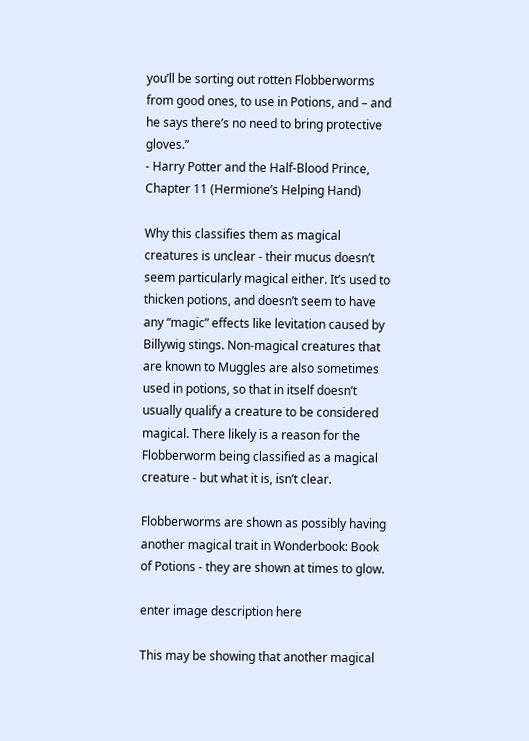you’ll be sorting out rotten Flobberworms from good ones, to use in Potions, and – and he says there’s no need to bring protective gloves.”
- Harry Potter and the Half-Blood Prince, Chapter 11 (Hermione’s Helping Hand)

Why this classifies them as magical creatures is unclear - their mucus doesn’t seem particularly magical either. It’s used to thicken potions, and doesn’t seem to have any “magic” effects like levitation caused by Billywig stings. Non-magical creatures that are known to Muggles are also sometimes used in potions, so that in itself doesn’t usually qualify a creature to be considered magical. There likely is a reason for the Flobberworm being classified as a magical creature - but what it is, isn’t clear.

Flobberworms are shown as possibly having another magical trait in Wonderbook: Book of Potions - they are shown at times to glow.

enter image description here

This may be showing that another magical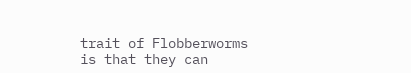trait of Flobberworms is that they can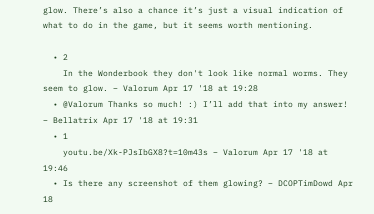glow. There’s also a chance it’s just a visual indication of what to do in the game, but it seems worth mentioning.

  • 2
    In the Wonderbook they don't look like normal worms. They seem to glow. – Valorum Apr 17 '18 at 19:28
  • @Valorum Thanks so much! :) I’ll add that into my answer! – Bellatrix Apr 17 '18 at 19:31
  • 1
    youtu.be/Xk-PJsIbGX8?t=10m43s – Valorum Apr 17 '18 at 19:46
  • Is there any screenshot of them glowing? – DCOPTimDowd Apr 18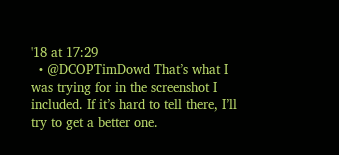'18 at 17:29
  • @DCOPTimDowd That’s what I was trying for in the screenshot I included. If it’s hard to tell there, I’ll try to get a better one.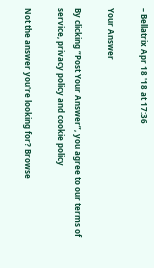– Bellatrix Apr 18 '18 at 17:36

Your Answer

By clicking “Post Your Answer”, you agree to our terms of service, privacy policy and cookie policy

Not the answer you're looking for? Browse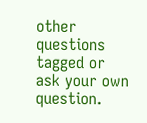other questions tagged or ask your own question.